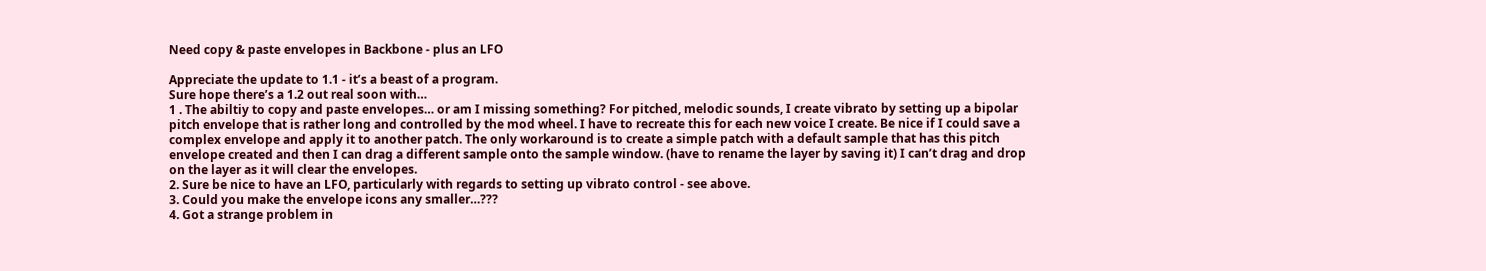Need copy & paste envelopes in Backbone - plus an LFO

Appreciate the update to 1.1 - it’s a beast of a program.
Sure hope there’s a 1.2 out real soon with…
1 . The abiltiy to copy and paste envelopes… or am I missing something? For pitched, melodic sounds, I create vibrato by setting up a bipolar pitch envelope that is rather long and controlled by the mod wheel. I have to recreate this for each new voice I create. Be nice if I could save a complex envelope and apply it to another patch. The only workaround is to create a simple patch with a default sample that has this pitch envelope created and then I can drag a different sample onto the sample window. (have to rename the layer by saving it) I can’t drag and drop on the layer as it will clear the envelopes.
2. Sure be nice to have an LFO, particularly with regards to setting up vibrato control - see above.
3. Could you make the envelope icons any smaller…???
4. Got a strange problem in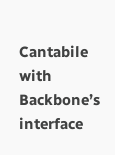Cantabile with Backbone’s interface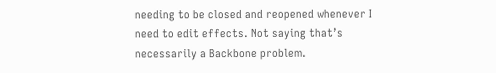needing to be closed and reopened whenever I need to edit effects. Not saying that’s necessarily a Backbone problem.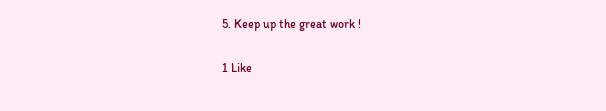5. Keep up the great work !

1 Like